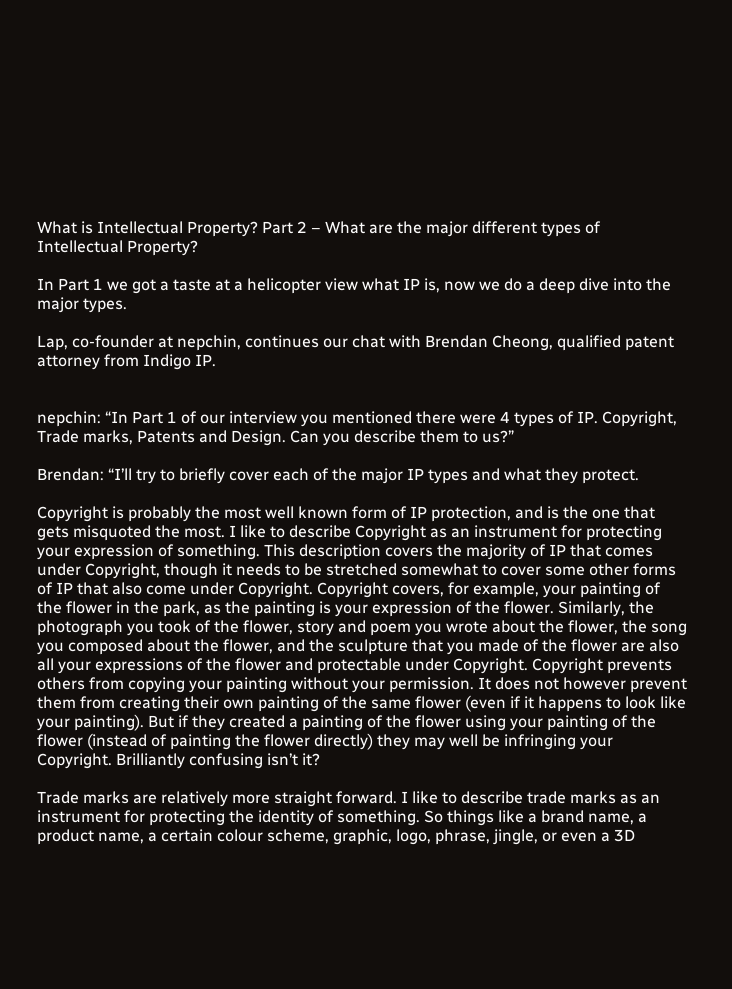What is Intellectual Property? Part 2 – What are the major different types of Intellectual Property?

In Part 1 we got a taste at a helicopter view what IP is, now we do a deep dive into the major types.

Lap, co-founder at nepchin, continues our chat with Brendan Cheong, qualified patent attorney from Indigo IP.


nepchin: “In Part 1 of our interview you mentioned there were 4 types of IP. Copyright, Trade marks, Patents and Design. Can you describe them to us?”

Brendan: “I’ll try to briefly cover each of the major IP types and what they protect.

Copyright is probably the most well known form of IP protection, and is the one that gets misquoted the most. I like to describe Copyright as an instrument for protecting your expression of something. This description covers the majority of IP that comes under Copyright, though it needs to be stretched somewhat to cover some other forms of IP that also come under Copyright. Copyright covers, for example, your painting of the flower in the park, as the painting is your expression of the flower. Similarly, the photograph you took of the flower, story and poem you wrote about the flower, the song you composed about the flower, and the sculpture that you made of the flower are also all your expressions of the flower and protectable under Copyright. Copyright prevents others from copying your painting without your permission. It does not however prevent them from creating their own painting of the same flower (even if it happens to look like your painting). But if they created a painting of the flower using your painting of the flower (instead of painting the flower directly) they may well be infringing your Copyright. Brilliantly confusing isn’t it?

Trade marks are relatively more straight forward. I like to describe trade marks as an instrument for protecting the identity of something. So things like a brand name, a product name, a certain colour scheme, graphic, logo, phrase, jingle, or even a 3D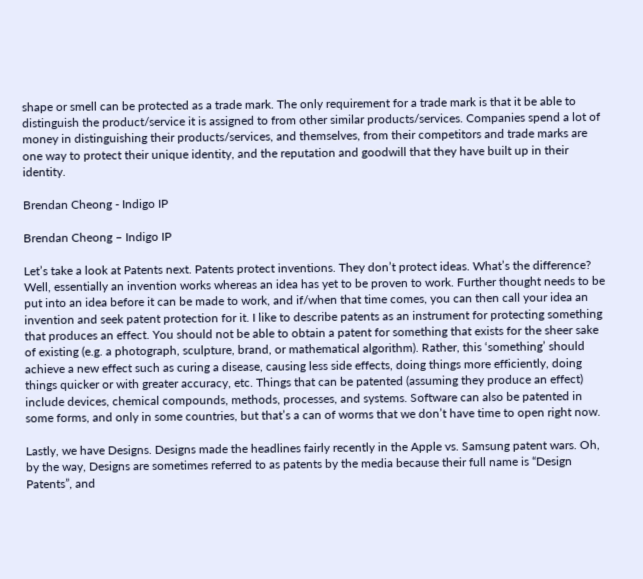shape or smell can be protected as a trade mark. The only requirement for a trade mark is that it be able to distinguish the product/service it is assigned to from other similar products/services. Companies spend a lot of money in distinguishing their products/services, and themselves, from their competitors and trade marks are one way to protect their unique identity, and the reputation and goodwill that they have built up in their identity.

Brendan Cheong - Indigo IP

Brendan Cheong – Indigo IP

Let’s take a look at Patents next. Patents protect inventions. They don’t protect ideas. What’s the difference? Well, essentially an invention works whereas an idea has yet to be proven to work. Further thought needs to be put into an idea before it can be made to work, and if/when that time comes, you can then call your idea an invention and seek patent protection for it. I like to describe patents as an instrument for protecting something that produces an effect. You should not be able to obtain a patent for something that exists for the sheer sake of existing (e.g. a photograph, sculpture, brand, or mathematical algorithm). Rather, this ‘something’ should achieve a new effect such as curing a disease, causing less side effects, doing things more efficiently, doing things quicker or with greater accuracy, etc. Things that can be patented (assuming they produce an effect) include devices, chemical compounds, methods, processes, and systems. Software can also be patented in some forms, and only in some countries, but that’s a can of worms that we don’t have time to open right now.

Lastly, we have Designs. Designs made the headlines fairly recently in the Apple vs. Samsung patent wars. Oh, by the way, Designs are sometimes referred to as patents by the media because their full name is “Design Patents”, and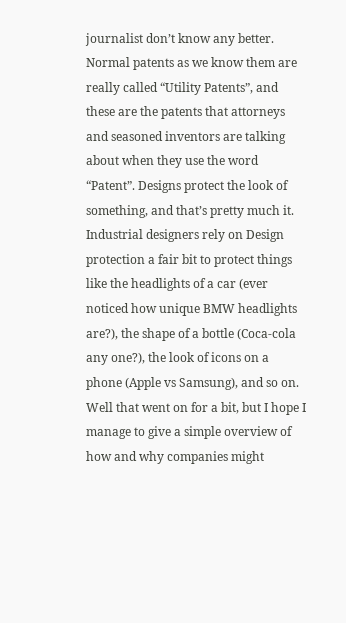journalist don’t know any better. Normal patents as we know them are really called “Utility Patents”, and these are the patents that attorneys and seasoned inventors are talking about when they use the word “Patent”. Designs protect the look of something, and that’s pretty much it. Industrial designers rely on Design protection a fair bit to protect things like the headlights of a car (ever noticed how unique BMW headlights are?), the shape of a bottle (Coca-cola any one?), the look of icons on a phone (Apple vs Samsung), and so on.
Well that went on for a bit, but I hope I manage to give a simple overview of how and why companies might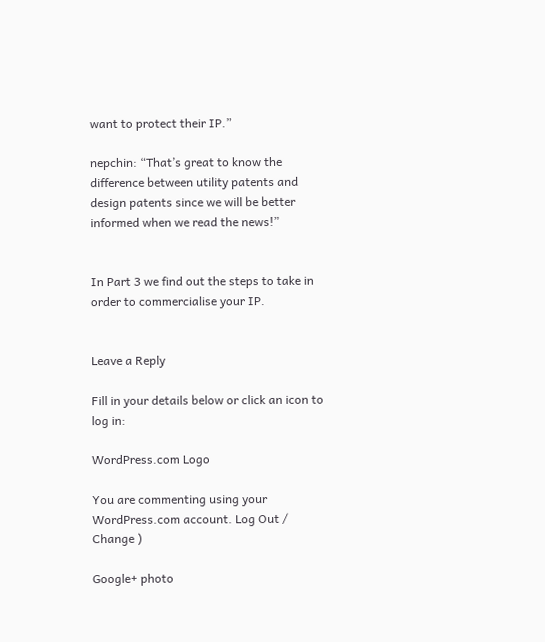want to protect their IP.”

nepchin: “That’s great to know the difference between utility patents and design patents since we will be better informed when we read the news!”


In Part 3 we find out the steps to take in order to commercialise your IP.


Leave a Reply

Fill in your details below or click an icon to log in:

WordPress.com Logo

You are commenting using your WordPress.com account. Log Out /  Change )

Google+ photo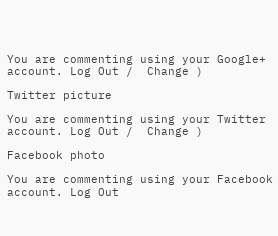You are commenting using your Google+ account. Log Out /  Change )

Twitter picture

You are commenting using your Twitter account. Log Out /  Change )

Facebook photo

You are commenting using your Facebook account. Log Out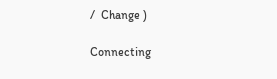/  Change )

Connecting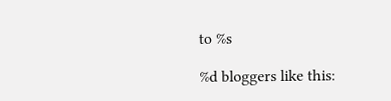to %s

%d bloggers like this: